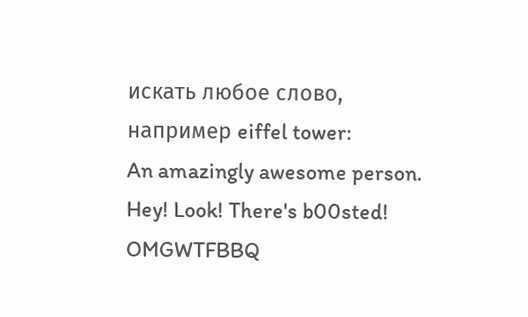искать любое слово, например eiffel tower:
An amazingly awesome person.
Hey! Look! There's b00sted! OMGWTFBBQ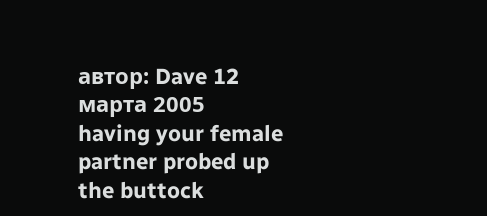автор: Dave 12 марта 2005
having your female partner probed up the buttock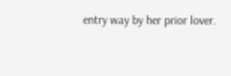entry way by her prior lover.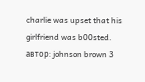charlie was upset that his girlfriend was b00sted.
автор: johnson brown 3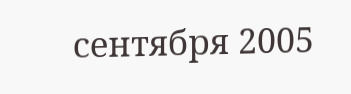сентября 2005